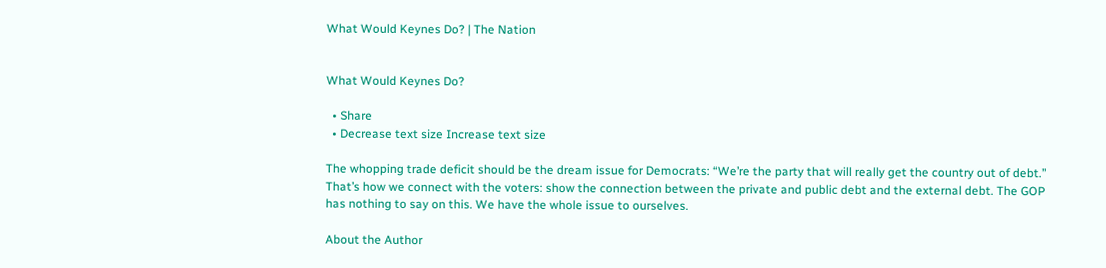What Would Keynes Do? | The Nation


What Would Keynes Do?

  • Share
  • Decrease text size Increase text size

The whopping trade deficit should be the dream issue for Democrats: “We’re the party that will really get the country out of debt.” That’s how we connect with the voters: show the connection between the private and public debt and the external debt. The GOP has nothing to say on this. We have the whole issue to ourselves.

About the Author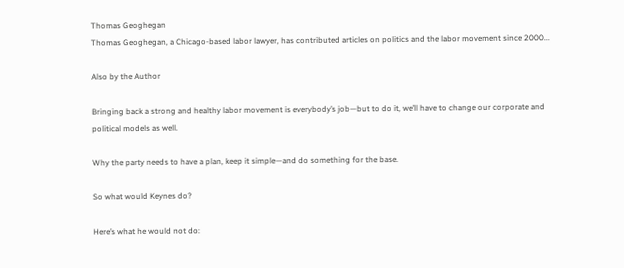Thomas Geoghegan
Thomas Geoghegan, a Chicago-based labor lawyer, has contributed articles on politics and the labor movement since 2000...

Also by the Author

Bringing back a strong and healthy labor movement is everybody’s job—but to do it, we’ll have to change our corporate and political models as well.

Why the party needs to have a plan, keep it simple—and do something for the base.

So what would Keynes do?

Here’s what he would not do: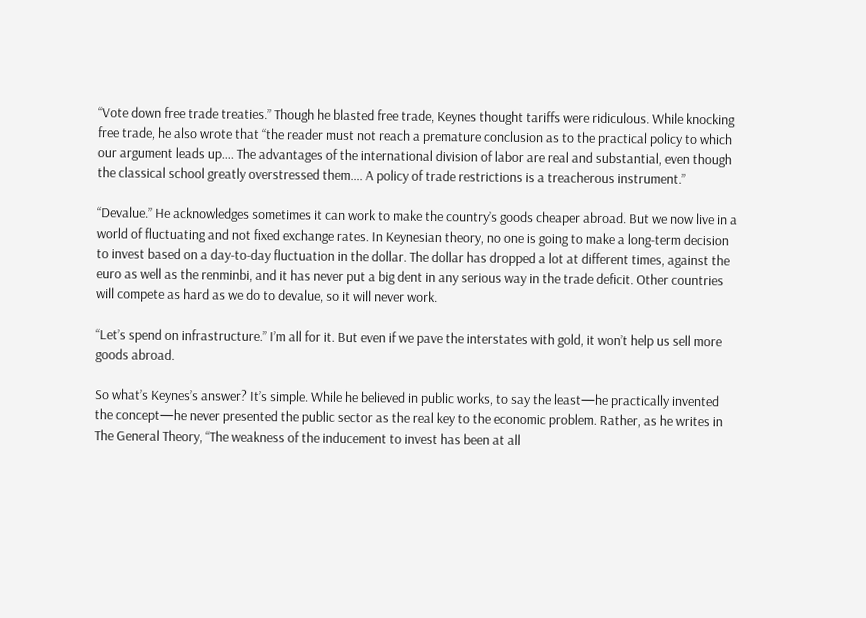“Vote down free trade treaties.” Though he blasted free trade, Keynes thought tariffs were ridiculous. While knocking free trade, he also wrote that “the reader must not reach a premature conclusion as to the practical policy to which our argument leads up…. The advantages of the international division of labor are real and substantial, even though the classical school greatly overstressed them…. A policy of trade restrictions is a treacherous instrument.”

“Devalue.” He acknowledges sometimes it can work to make the country’s goods cheaper abroad. But we now live in a world of fluctuating and not fixed exchange rates. In Keynesian theory, no one is going to make a long-term decision to invest based on a day-to-day fluctuation in the dollar. The dollar has dropped a lot at different times, against the euro as well as the renminbi, and it has never put a big dent in any serious way in the trade deficit. Other countries will compete as hard as we do to devalue, so it will never work.

“Let’s spend on infrastructure.” I’m all for it. But even if we pave the interstates with gold, it won’t help us sell more goods abroad.

So what’s Keynes’s answer? It’s simple. While he believed in public works, to say the least—he practically invented the concept—he never presented the public sector as the real key to the economic problem. Rather, as he writes in The General Theory, “The weakness of the inducement to invest has been at all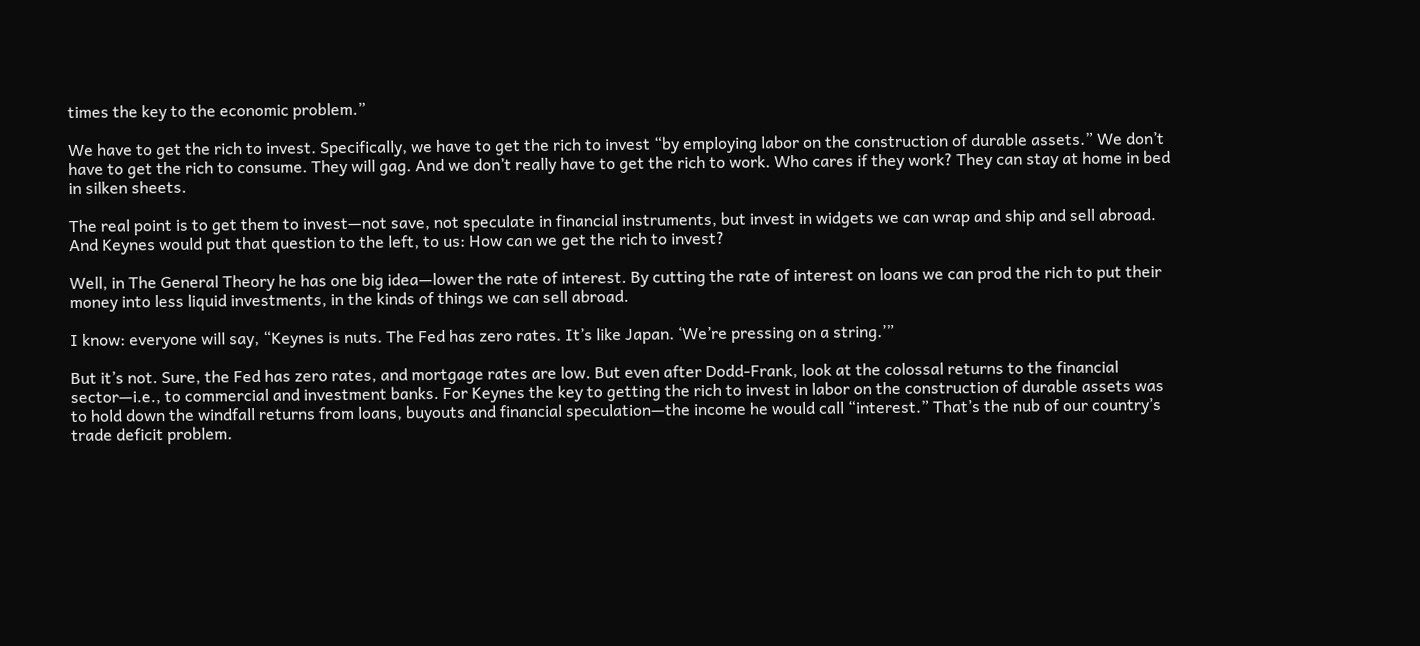times the key to the economic problem.”

We have to get the rich to invest. Specifically, we have to get the rich to invest “by employing labor on the construction of durable assets.” We don’t have to get the rich to consume. They will gag. And we don’t really have to get the rich to work. Who cares if they work? They can stay at home in bed in silken sheets.

The real point is to get them to invest—not save, not speculate in financial instruments, but invest in widgets we can wrap and ship and sell abroad. And Keynes would put that question to the left, to us: How can we get the rich to invest?

Well, in The General Theory he has one big idea—lower the rate of interest. By cutting the rate of interest on loans we can prod the rich to put their money into less liquid investments, in the kinds of things we can sell abroad.

I know: everyone will say, “Keynes is nuts. The Fed has zero rates. It’s like Japan. ‘We’re pressing on a string.’”

But it’s not. Sure, the Fed has zero rates, and mortgage rates are low. But even after Dodd-Frank, look at the colossal returns to the financial sector—i.e., to commercial and investment banks. For Keynes the key to getting the rich to invest in labor on the construction of durable assets was to hold down the windfall returns from loans, buyouts and financial speculation—the income he would call “interest.” That’s the nub of our country’s trade deficit problem.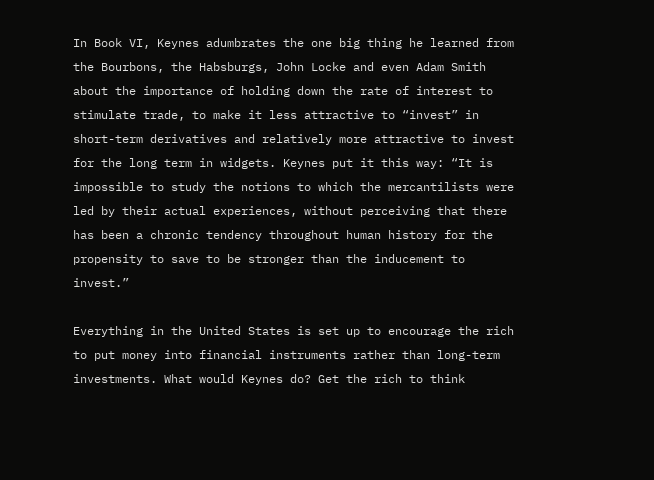In Book VI, Keynes adumbrates the one big thing he learned from the Bourbons, the Habsburgs, John Locke and even Adam Smith about the importance of holding down the rate of interest to stimulate trade, to make it less attractive to “invest” in short-term derivatives and relatively more attractive to invest for the long term in widgets. Keynes put it this way: “It is impossible to study the notions to which the mercantilists were led by their actual experiences, without perceiving that there has been a chronic tendency throughout human history for the propensity to save to be stronger than the inducement to invest.”

Everything in the United States is set up to encourage the rich to put money into financial instruments rather than long-term investments. What would Keynes do? Get the rich to think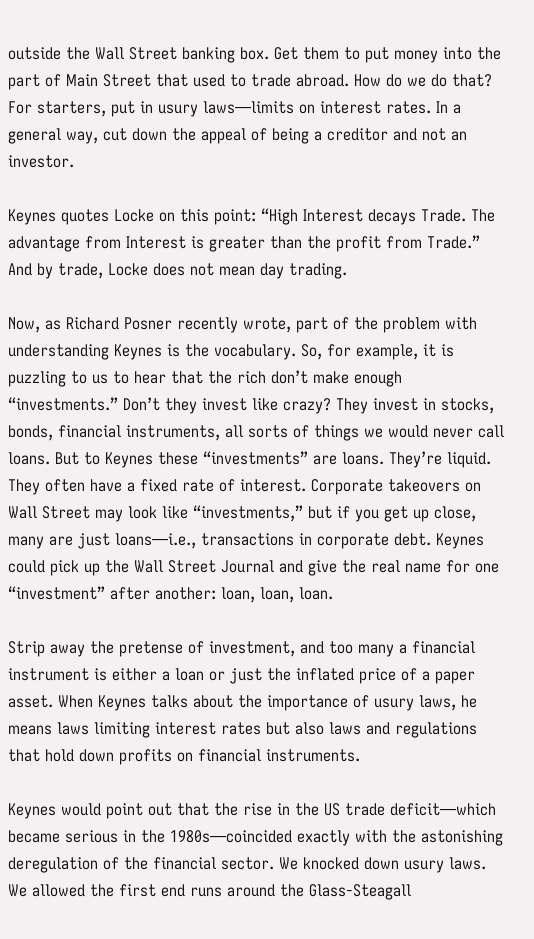outside the Wall Street banking box. Get them to put money into the part of Main Street that used to trade abroad. How do we do that? For starters, put in usury laws—limits on interest rates. In a general way, cut down the appeal of being a creditor and not an investor.

Keynes quotes Locke on this point: “High Interest decays Trade. The advantage from Interest is greater than the profit from Trade.” And by trade, Locke does not mean day trading.

Now, as Richard Posner recently wrote, part of the problem with understanding Keynes is the vocabulary. So, for example, it is puzzling to us to hear that the rich don’t make enough “investments.” Don’t they invest like crazy? They invest in stocks, bonds, financial instruments, all sorts of things we would never call loans. But to Keynes these “investments” are loans. They’re liquid. They often have a fixed rate of interest. Corporate takeovers on Wall Street may look like “investments,” but if you get up close, many are just loans—i.e., transactions in corporate debt. Keynes could pick up the Wall Street Journal and give the real name for one “investment” after another: loan, loan, loan.

Strip away the pretense of investment, and too many a financial instrument is either a loan or just the inflated price of a paper asset. When Keynes talks about the importance of usury laws, he means laws limiting interest rates but also laws and regulations that hold down profits on financial instruments.

Keynes would point out that the rise in the US trade deficit—which became serious in the 1980s—coincided exactly with the astonishing deregulation of the financial sector. We knocked down usury laws. We allowed the first end runs around the Glass-Steagall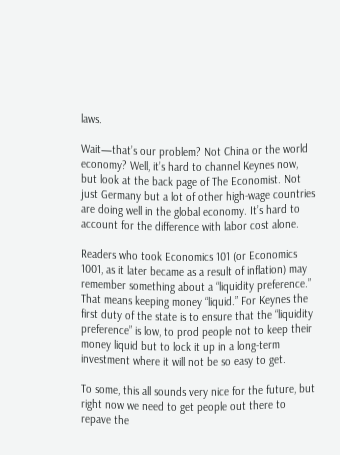laws.

Wait—that’s our problem? Not China or the world economy? Well, it’s hard to channel Keynes now, but look at the back page of The Economist. Not just Germany but a lot of other high-wage countries are doing well in the global economy. It’s hard to account for the difference with labor cost alone.

Readers who took Economics 101 (or Economics 1001, as it later became as a result of inflation) may remember something about a “liquidity preference.” That means keeping money “liquid.” For Keynes the first duty of the state is to ensure that the “liquidity preference” is low, to prod people not to keep their money liquid but to lock it up in a long-term investment where it will not be so easy to get.

To some, this all sounds very nice for the future, but right now we need to get people out there to repave the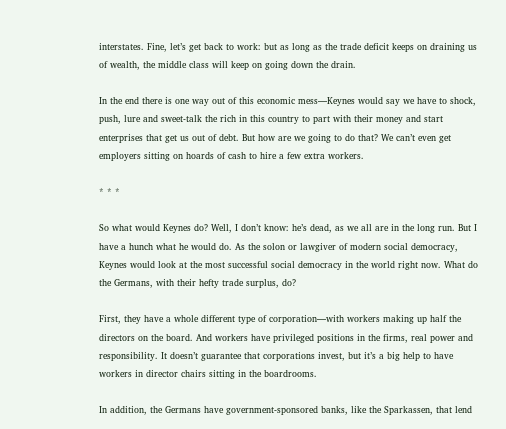interstates. Fine, let’s get back to work: but as long as the trade deficit keeps on draining us of wealth, the middle class will keep on going down the drain.

In the end there is one way out of this economic mess—Keynes would say we have to shock, push, lure and sweet-talk the rich in this country to part with their money and start enterprises that get us out of debt. But how are we going to do that? We can’t even get employers sitting on hoards of cash to hire a few extra workers.

* * *

So what would Keynes do? Well, I don’t know: he’s dead, as we all are in the long run. But I have a hunch what he would do. As the solon or lawgiver of modern social democracy, Keynes would look at the most successful social democracy in the world right now. What do the Germans, with their hefty trade surplus, do?

First, they have a whole different type of corporation—with workers making up half the directors on the board. And workers have privileged positions in the firms, real power and responsibility. It doesn’t guarantee that corporations invest, but it’s a big help to have workers in director chairs sitting in the boardrooms.

In addition, the Germans have government-sponsored banks, like the Sparkassen, that lend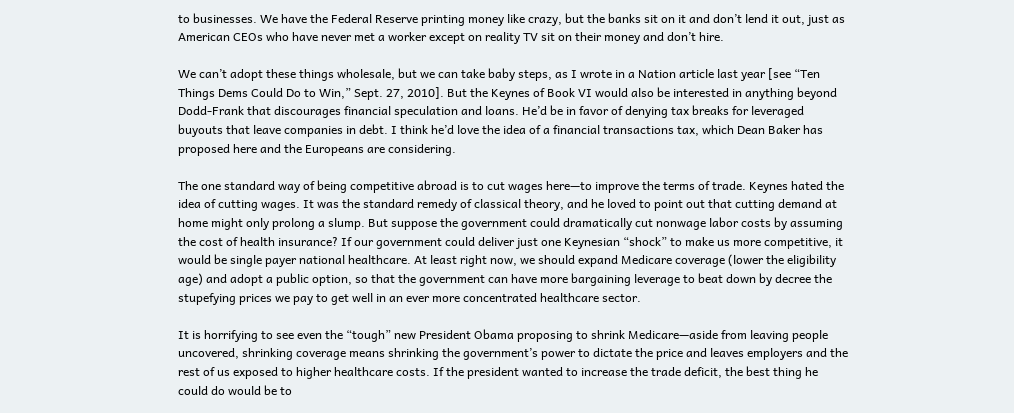to businesses. We have the Federal Reserve printing money like crazy, but the banks sit on it and don’t lend it out, just as American CEOs who have never met a worker except on reality TV sit on their money and don’t hire.

We can’t adopt these things wholesale, but we can take baby steps, as I wrote in a Nation article last year [see “Ten Things Dems Could Do to Win,” Sept. 27, 2010]. But the Keynes of Book VI would also be interested in anything beyond Dodd-Frank that discourages financial speculation and loans. He’d be in favor of denying tax breaks for leveraged buyouts that leave companies in debt. I think he’d love the idea of a financial transactions tax, which Dean Baker has proposed here and the Europeans are considering.

The one standard way of being competitive abroad is to cut wages here—to improve the terms of trade. Keynes hated the idea of cutting wages. It was the standard remedy of classical theory, and he loved to point out that cutting demand at home might only prolong a slump. But suppose the government could dramatically cut nonwage labor costs by assuming the cost of health insurance? If our government could deliver just one Keynesian “shock” to make us more competitive, it would be single payer national healthcare. At least right now, we should expand Medicare coverage (lower the eligibility age) and adopt a public option, so that the government can have more bargaining leverage to beat down by decree the stupefying prices we pay to get well in an ever more concentrated healthcare sector.

It is horrifying to see even the “tough” new President Obama proposing to shrink Medicare—aside from leaving people uncovered, shrinking coverage means shrinking the government’s power to dictate the price and leaves employers and the rest of us exposed to higher healthcare costs. If the president wanted to increase the trade deficit, the best thing he could do would be to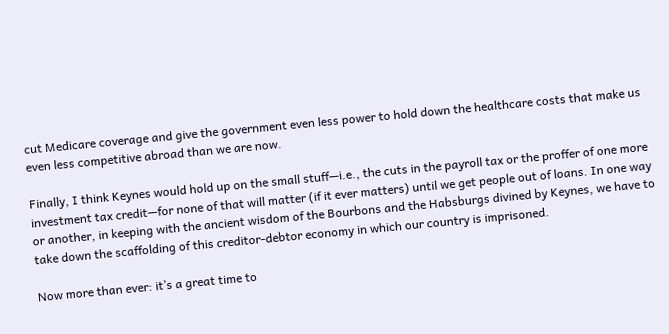cut Medicare coverage and give the government even less power to hold down the healthcare costs that make us even less competitive abroad than we are now.

Finally, I think Keynes would hold up on the small stuff—i.e., the cuts in the payroll tax or the proffer of one more investment tax credit—for none of that will matter (if it ever matters) until we get people out of loans. In one way or another, in keeping with the ancient wisdom of the Bourbons and the Habsburgs divined by Keynes, we have to take down the scaffolding of this creditor-debtor economy in which our country is imprisoned.

Now more than ever: it’s a great time to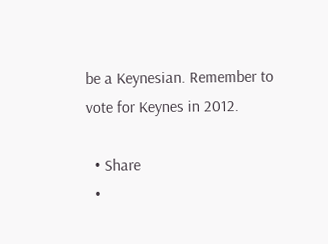be a Keynesian. Remember to vote for Keynes in 2012.

  • Share
  •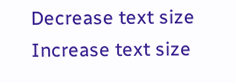Decrease text size Increase text size